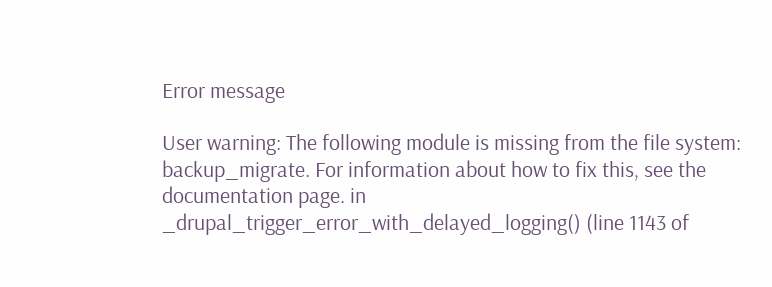Error message

User warning: The following module is missing from the file system: backup_migrate. For information about how to fix this, see the documentation page. in _drupal_trigger_error_with_delayed_logging() (line 1143 of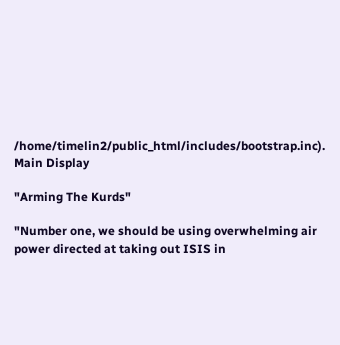/home/timelin2/public_html/includes/bootstrap.inc).
Main Display

"Arming The Kurds"

"Number one, we should be using overwhelming air power directed at taking out ISIS in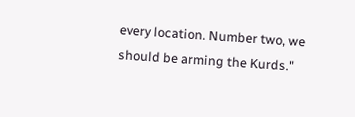every location. Number two, we should be arming the Kurds."